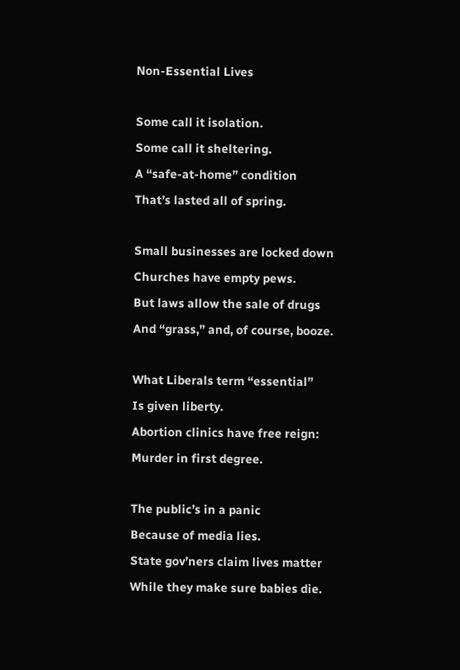Non-Essential Lives

Some call it isolation.
Some call it sheltering.
A “safe-at-home” condition
That’s lasted all of spring.

Small businesses are locked down
Churches have empty pews.
But laws allow the sale of drugs
And “grass,” and, of course, booze.

What Liberals term “essential”
Is given liberty.
Abortion clinics have free reign:
Murder in first degree.

The public’s in a panic
Because of media lies.
State gov’ners claim lives matter
While they make sure babies die.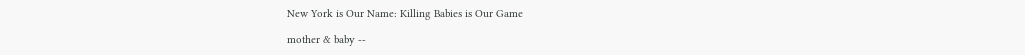New York is Our Name: Killing Babies is Our Game

mother & baby --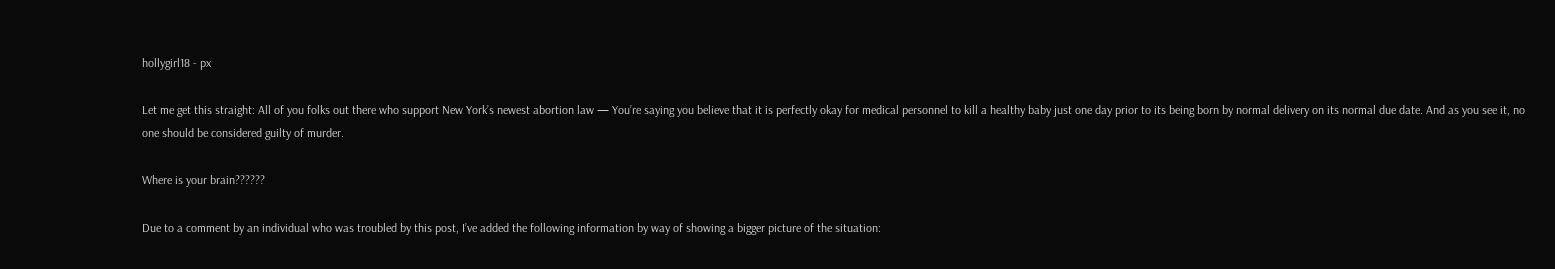hollygirl18 - px

Let me get this straight: All of you folks out there who support New York’s newest abortion law — You’re saying you believe that it is perfectly okay for medical personnel to kill a healthy baby just one day prior to its being born by normal delivery on its normal due date. And as you see it, no one should be considered guilty of murder.

Where is your brain??????

Due to a comment by an individual who was troubled by this post, I’ve added the following information by way of showing a bigger picture of the situation: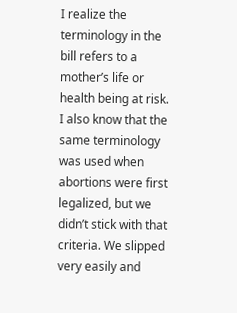I realize the terminology in the bill refers to a mother’s life or health being at risk. I also know that the same terminology was used when abortions were first legalized, but we didn’t stick with that criteria. We slipped very easily and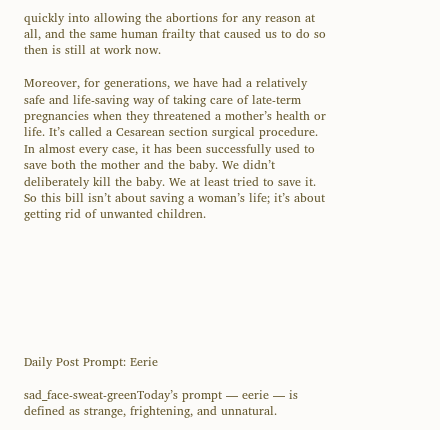quickly into allowing the abortions for any reason at all, and the same human frailty that caused us to do so then is still at work now.

Moreover, for generations, we have had a relatively safe and life-saving way of taking care of late-term pregnancies when they threatened a mother’s health or life. It’s called a Cesarean section surgical procedure. In almost every case, it has been successfully used to save both the mother and the baby. We didn’t deliberately kill the baby. We at least tried to save it. So this bill isn’t about saving a woman’s life; it’s about getting rid of unwanted children.








Daily Post Prompt: Eerie

sad_face-sweat-greenToday’s prompt — eerie — is defined as strange, frightening, and unnatural.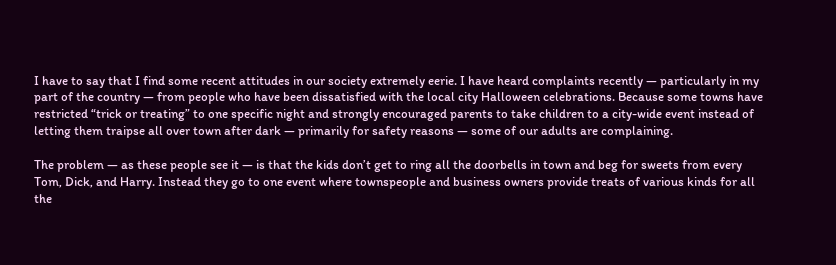I have to say that I find some recent attitudes in our society extremely eerie. I have heard complaints recently — particularly in my part of the country — from people who have been dissatisfied with the local city Halloween celebrations. Because some towns have restricted “trick or treating” to one specific night and strongly encouraged parents to take children to a city-wide event instead of letting them traipse all over town after dark — primarily for safety reasons — some of our adults are complaining.

The problem — as these people see it — is that the kids don’t get to ring all the doorbells in town and beg for sweets from every Tom, Dick, and Harry. Instead they go to one event where townspeople and business owners provide treats of various kinds for all the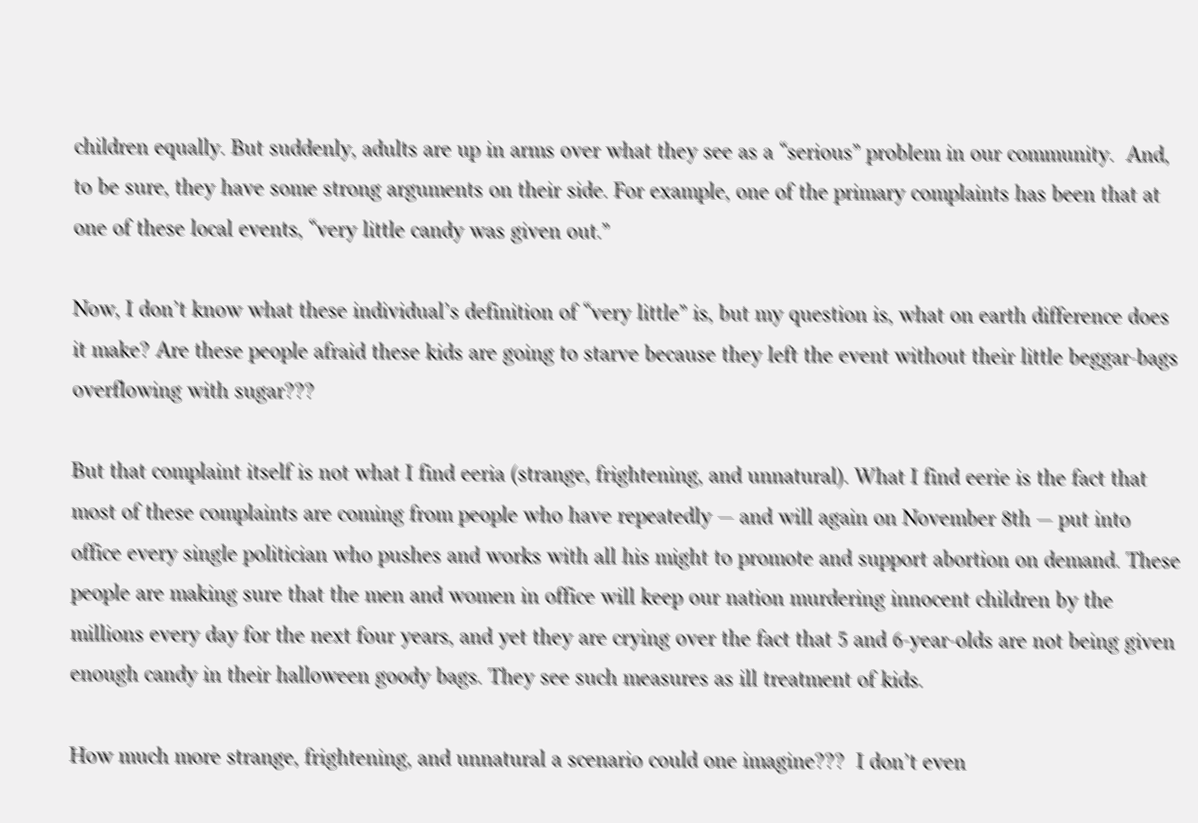children equally. But suddenly, adults are up in arms over what they see as a “serious” problem in our community.  And, to be sure, they have some strong arguments on their side. For example, one of the primary complaints has been that at one of these local events, “very little candy was given out.”

Now, I don’t know what these individual’s definition of “very little” is, but my question is, what on earth difference does it make? Are these people afraid these kids are going to starve because they left the event without their little beggar-bags overflowing with sugar???

But that complaint itself is not what I find eeria (strange, frightening, and unnatural). What I find eerie is the fact that most of these complaints are coming from people who have repeatedly — and will again on November 8th — put into office every single politician who pushes and works with all his might to promote and support abortion on demand. These people are making sure that the men and women in office will keep our nation murdering innocent children by the millions every day for the next four years, and yet they are crying over the fact that 5 and 6-year-olds are not being given enough candy in their halloween goody bags. They see such measures as ill treatment of kids.

How much more strange, frightening, and unnatural a scenario could one imagine???  I don’t even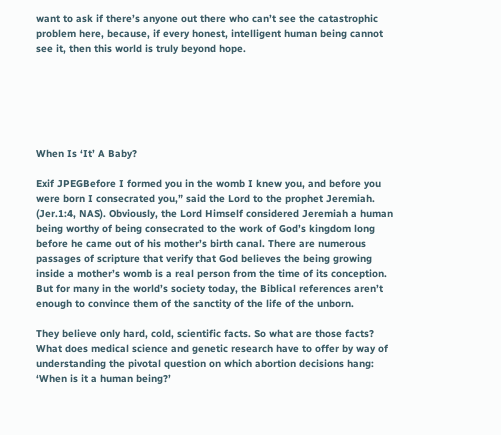want to ask if there’s anyone out there who can’t see the catastrophic problem here, because, if every honest, intelligent human being cannot see it, then this world is truly beyond hope.






When Is ‘It’ A Baby?

Exif JPEGBefore I formed you in the womb I knew you, and before you were born I consecrated you,” said the Lord to the prophet Jeremiah. (Jer.1:4, NAS). Obviously, the Lord Himself considered Jeremiah a human being worthy of being consecrated to the work of God’s kingdom long before he came out of his mother’s birth canal. There are numerous passages of scripture that verify that God believes the being growing inside a mother’s womb is a real person from the time of its conception. But for many in the world’s society today, the Biblical references aren’t enough to convince them of the sanctity of the life of the unborn.

They believe only hard, cold, scientific facts. So what are those facts? What does medical science and genetic research have to offer by way of understanding the pivotal question on which abortion decisions hang: ‘When is it a human being?’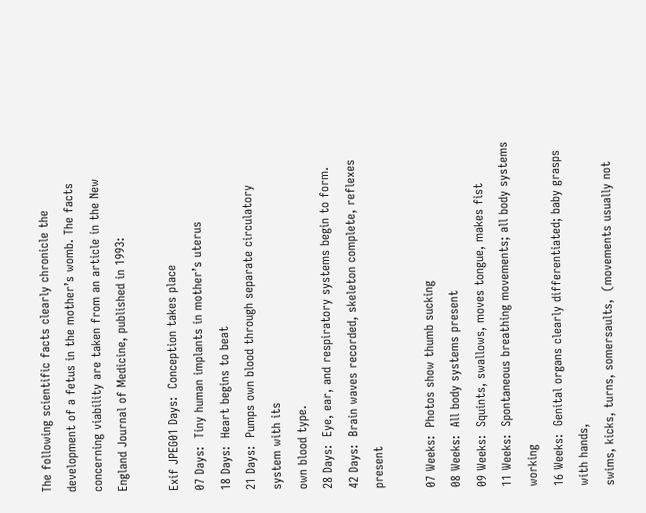The following scientific facts clearly chronicle the development of a fetus in the mother’s womb. The facts concerning viability are taken from an article in the New England Journal of Medicine, published in 1993:

Exif JPEG01 Days:  Conception takes place
07 Days:  Tiny human implants in mother’s uterus
18 Days:  Heart begins to beat
21 Days:  Pumps own blood through separate circulatory system with its
own blood type.
28 Days:  Eye, ear, and respiratory systems begin to form.
42 Days:  Brain waves recorded, skeleton complete, reflexes present

07 Weeks:  Photos show thumb sucking
08 Weeks:  All body systems present
09 Weeks:  Squints, swallows, moves tongue, makes fist
11 Weeks:  Spontaneous breathing movements; all body systems working
16 Weeks:  Genital organs clearly differentiated; baby grasps with hands,
swims, kicks, turns, somersaults,  (movements usually not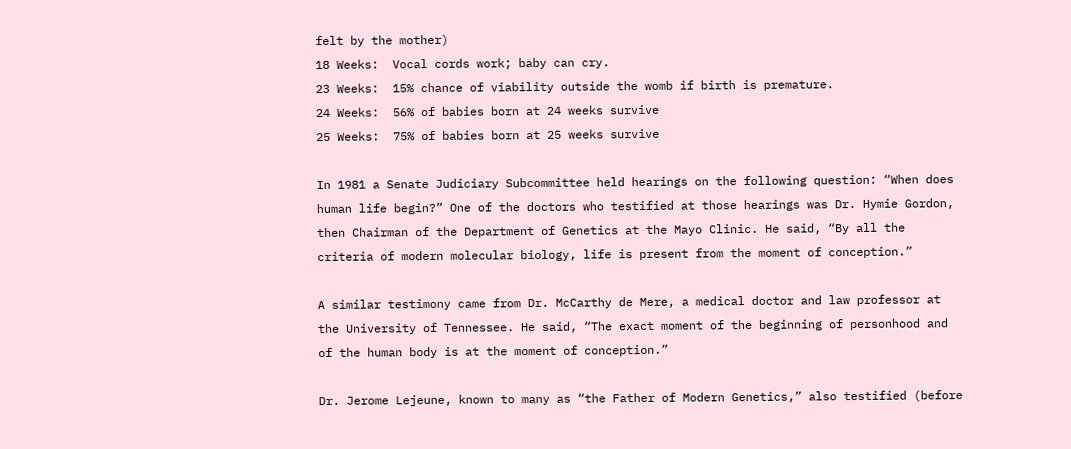felt by the mother)
18 Weeks:  Vocal cords work; baby can cry.
23 Weeks:  15% chance of viability outside the womb if birth is premature.
24 Weeks:  56% of babies born at 24 weeks survive
25 Weeks:  75% of babies born at 25 weeks survive

In 1981 a Senate Judiciary Subcommittee held hearings on the following question: “When does human life begin?” One of the doctors who testified at those hearings was Dr. Hymie Gordon, then Chairman of the Department of Genetics at the Mayo Clinic. He said, “By all the criteria of modern molecular biology, life is present from the moment of conception.”

A similar testimony came from Dr. McCarthy de Mere, a medical doctor and law professor at the University of Tennessee. He said, “The exact moment of the beginning of personhood and of the human body is at the moment of conception.”

Dr. Jerome Lejeune, known to many as “the Father of Modern Genetics,” also testified (before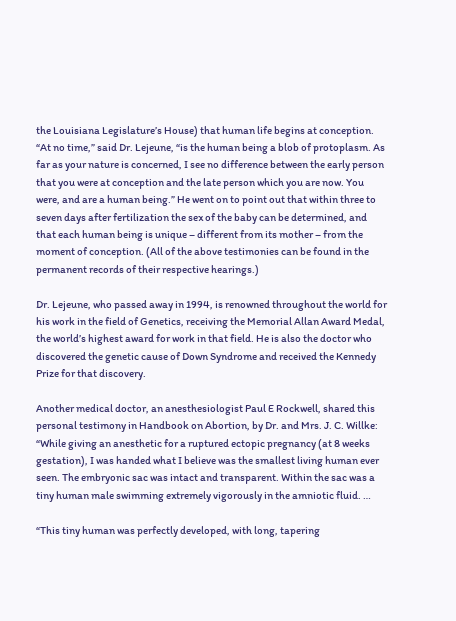the Louisiana Legislature’s House) that human life begins at conception. “At no time,” said Dr. Lejeune, “is the human being a blob of protoplasm. As far as your nature is concerned, I see no difference between the early person that you were at conception and the late person which you are now. You were, and are a human being.” He went on to point out that within three to seven days after fertilization the sex of the baby can be determined, and that each human being is unique – different from its mother – from the moment of conception. (All of the above testimonies can be found in the permanent records of their respective hearings.)

Dr. Lejeune, who passed away in 1994, is renowned throughout the world for his work in the field of Genetics, receiving the Memorial Allan Award Medal, the world’s highest award for work in that field. He is also the doctor who discovered the genetic cause of Down Syndrome and received the Kennedy Prize for that discovery.

Another medical doctor, an anesthesiologist Paul E Rockwell, shared this personal testimony in Handbook on Abortion, by Dr. and Mrs. J. C. Willke: “While giving an anesthetic for a ruptured ectopic pregnancy (at 8 weeks gestation), I was handed what I believe was the smallest living human ever seen. The embryonic sac was intact and transparent. Within the sac was a tiny human male swimming extremely vigorously in the amniotic fluid. …

“This tiny human was perfectly developed, with long, tapering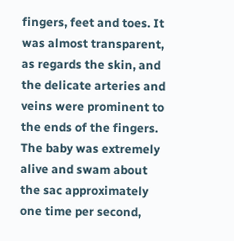fingers, feet and toes. It was almost transparent, as regards the skin, and the delicate arteries and veins were prominent to the ends of the fingers. The baby was extremely alive and swam about the sac approximately one time per second,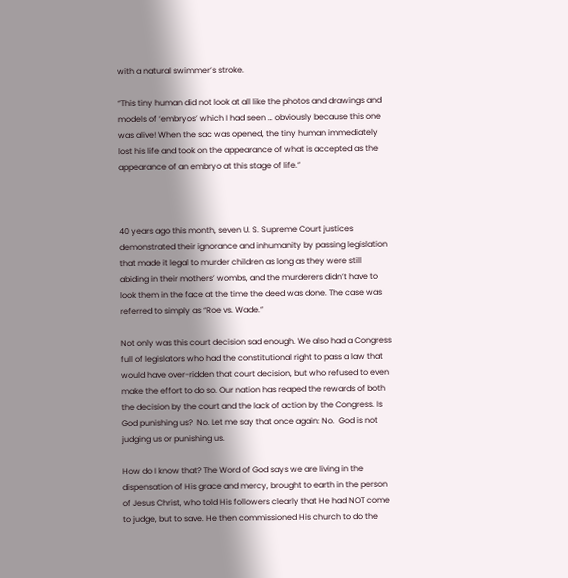with a natural swimmer’s stroke.

“This tiny human did not look at all like the photos and drawings and models of ‘embryos’ which I had seen … obviously because this one was alive! When the sac was opened, the tiny human immediately lost his life and took on the appearance of what is accepted as the appearance of an embryo at this stage of life.”



40 years ago this month, seven U. S. Supreme Court justices demonstrated their ignorance and inhumanity by passing legislation that made it legal to murder children as long as they were still abiding in their mothers’ wombs, and the murderers didn’t have to look them in the face at the time the deed was done. The case was referred to simply as “Roe vs. Wade.”

Not only was this court decision sad enough. We also had a Congress full of legislators who had the constitutional right to pass a law that would have over-ridden that court decision, but who refused to even make the effort to do so. Our nation has reaped the rewards of both the decision by the court and the lack of action by the Congress. Is God punishing us?  No. Let me say that once again: No.  God is not judging us or punishing us.

How do I know that? The Word of God says we are living in the dispensation of His grace and mercy, brought to earth in the person of Jesus Christ, who told His followers clearly that He had NOT come to judge, but to save. He then commissioned His church to do the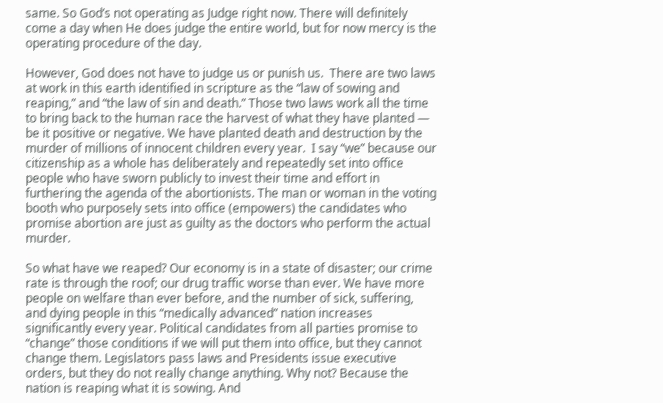same. So God’s not operating as Judge right now. There will definitely come a day when He does judge the entire world, but for now mercy is the operating procedure of the day.

However, God does not have to judge us or punish us.  There are two laws at work in this earth identified in scripture as the “law of sowing and reaping,” and “the law of sin and death.” Those two laws work all the time to bring back to the human race the harvest of what they have planted — be it positive or negative. We have planted death and destruction by the murder of millions of innocent children every year.  I say “we” because our citizenship as a whole has deliberately and repeatedly set into office people who have sworn publicly to invest their time and effort in furthering the agenda of the abortionists. The man or woman in the voting booth who purposely sets into office (empowers) the candidates who promise abortion are just as guilty as the doctors who perform the actual murder.

So what have we reaped? Our economy is in a state of disaster; our crime rate is through the roof; our drug traffic worse than ever. We have more people on welfare than ever before, and the number of sick, suffering, and dying people in this “medically advanced” nation increases significantly every year. Political candidates from all parties promise to “change” those conditions if we will put them into office, but they cannot change them. Legislators pass laws and Presidents issue executive orders, but they do not really change anything. Why not? Because the nation is reaping what it is sowing. And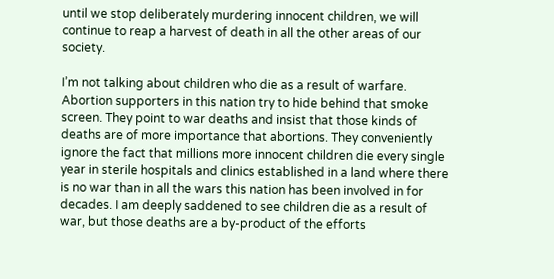until we stop deliberately murdering innocent children, we will continue to reap a harvest of death in all the other areas of our society.

I’m not talking about children who die as a result of warfare. Abortion supporters in this nation try to hide behind that smoke screen. They point to war deaths and insist that those kinds of deaths are of more importance that abortions. They conveniently ignore the fact that millions more innocent children die every single year in sterile hospitals and clinics established in a land where there is no war than in all the wars this nation has been involved in for decades. I am deeply saddened to see children die as a result of war, but those deaths are a by-product of the efforts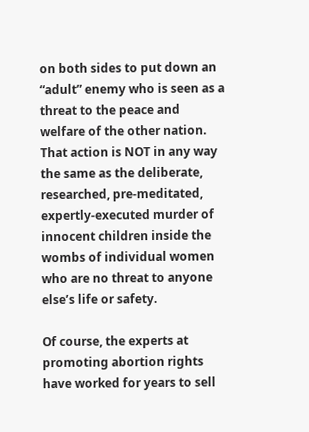on both sides to put down an “adult” enemy who is seen as a threat to the peace and welfare of the other nation. That action is NOT in any way the same as the deliberate, researched, pre-meditated, expertly-executed murder of innocent children inside the wombs of individual women who are no threat to anyone else’s life or safety.

Of course, the experts at promoting abortion rights have worked for years to sell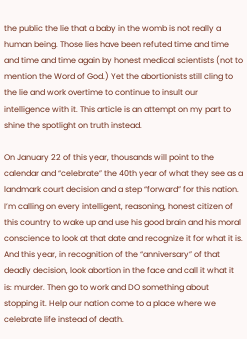the public the lie that a baby in the womb is not really a human being. Those lies have been refuted time and time and time and time again by honest medical scientists (not to mention the Word of God.) Yet the abortionists still cling to the lie and work overtime to continue to insult our intelligence with it. This article is an attempt on my part to shine the spotlight on truth instead.

On January 22 of this year, thousands will point to the calendar and “celebrate” the 40th year of what they see as a landmark court decision and a step “forward” for this nation. I’m calling on every intelligent, reasoning, honest citizen of this country to wake up and use his good brain and his moral conscience to look at that date and recognize it for what it is. And this year, in recognition of the “anniversary” of that deadly decision, look abortion in the face and call it what it is: murder. Then go to work and DO something about stopping it. Help our nation come to a place where we celebrate life instead of death.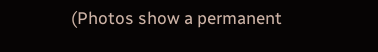(Photos show a permanent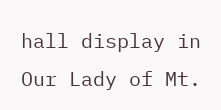hall display in Our Lady of Mt.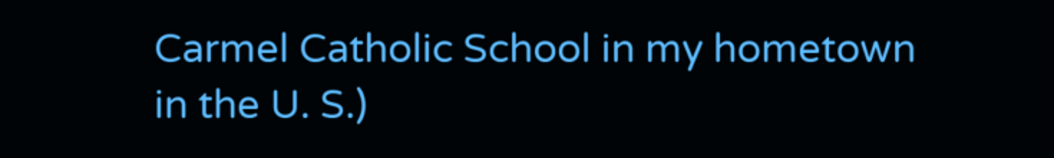Carmel Catholic School in my hometown in the U. S.)